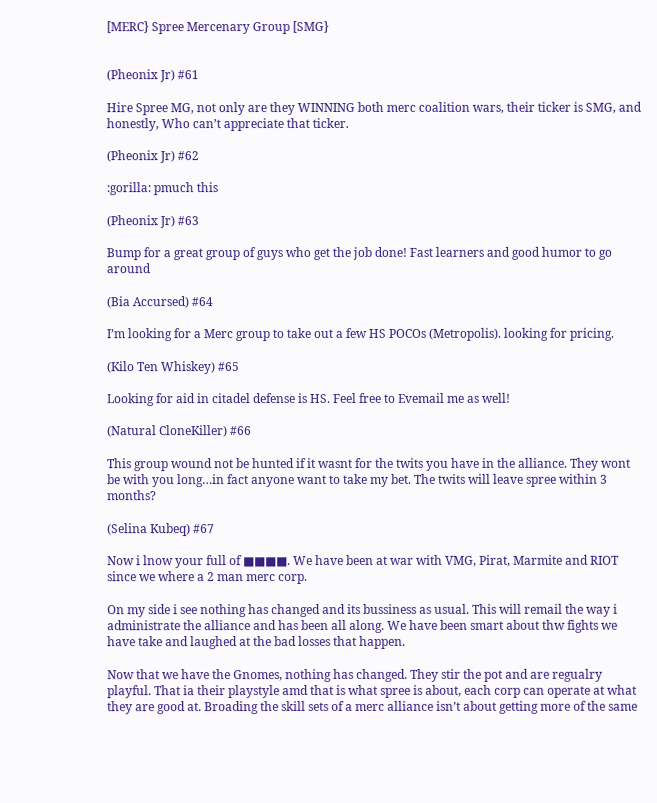[MERC} Spree Mercenary Group [SMG}


(Pheonix Jr) #61

Hire Spree MG, not only are they WINNING both merc coalition wars, their ticker is SMG, and honestly, Who can’t appreciate that ticker.

(Pheonix Jr) #62

:gorilla: pmuch this

(Pheonix Jr) #63

Bump for a great group of guys who get the job done! Fast learners and good humor to go around

(Bia Accursed) #64

I’m looking for a Merc group to take out a few HS POCOs (Metropolis). looking for pricing.

(Kilo Ten Whiskey) #65

Looking for aid in citadel defense is HS. Feel free to Evemail me as well!

(Natural CloneKiller) #66

This group wound not be hunted if it wasnt for the twits you have in the alliance. They wont be with you long…in fact anyone want to take my bet. The twits will leave spree within 3 months?

(Selina Kubeq) #67

Now i lnow your full of ■■■■. We have been at war with VMG, Pirat, Marmite and RIOT since we where a 2 man merc corp.

On my side i see nothing has changed and its bussiness as usual. This will remail the way i administrate the alliance and has been all along. We have been smart about thw fights we have take and laughed at the bad losses that happen.

Now that we have the Gnomes, nothing has changed. They stir the pot and are regualry playful. That ia their playstyle amd that is what spree is about, each corp can operate at what they are good at. Broading the skill sets of a merc alliance isn’t about getting more of the same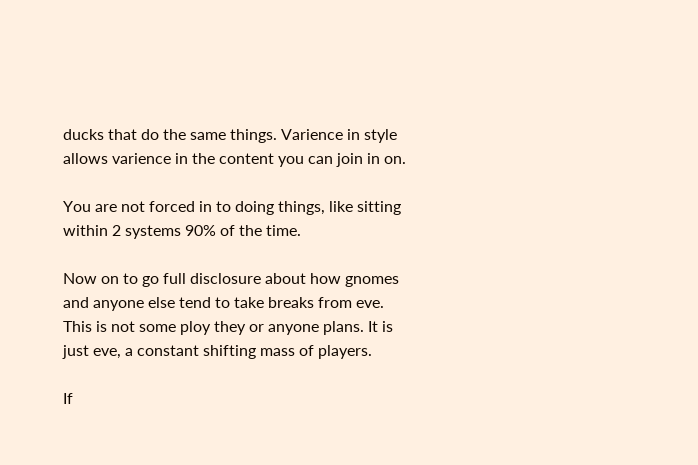ducks that do the same things. Varience in style allows varience in the content you can join in on.

You are not forced in to doing things, like sitting within 2 systems 90% of the time.

Now on to go full disclosure about how gnomes and anyone else tend to take breaks from eve. This is not some ploy they or anyone plans. It is just eve, a constant shifting mass of players.

If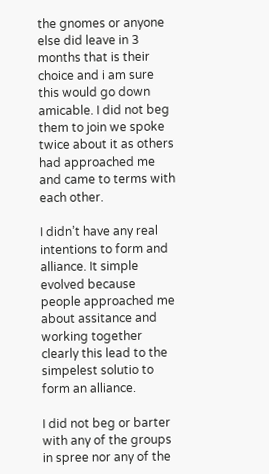the gnomes or anyone else did leave in 3 months that is their choice and i am sure this would go down amicable. I did not beg them to join we spoke twice about it as others had approached me and came to terms with each other.

I didn’t have any real intentions to form and alliance. It simple evolved because people approached me about assitance and working together clearly this lead to the simpelest solutio to form an alliance.

I did not beg or barter with any of the groups in spree nor any of the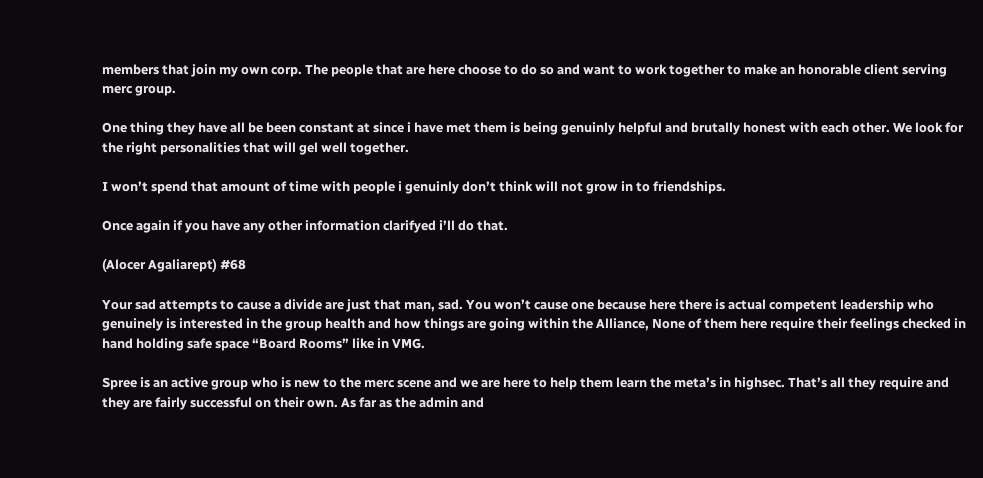members that join my own corp. The people that are here choose to do so and want to work together to make an honorable client serving merc group.

One thing they have all be been constant at since i have met them is being genuinly helpful and brutally honest with each other. We look for the right personalities that will gel well together.

I won’t spend that amount of time with people i genuinly don’t think will not grow in to friendships.

Once again if you have any other information clarifyed i’ll do that.

(Alocer Agaliarept) #68

Your sad attempts to cause a divide are just that man, sad. You won’t cause one because here there is actual competent leadership who genuinely is interested in the group health and how things are going within the Alliance, None of them here require their feelings checked in hand holding safe space “Board Rooms” like in VMG.

Spree is an active group who is new to the merc scene and we are here to help them learn the meta’s in highsec. That’s all they require and they are fairly successful on their own. As far as the admin and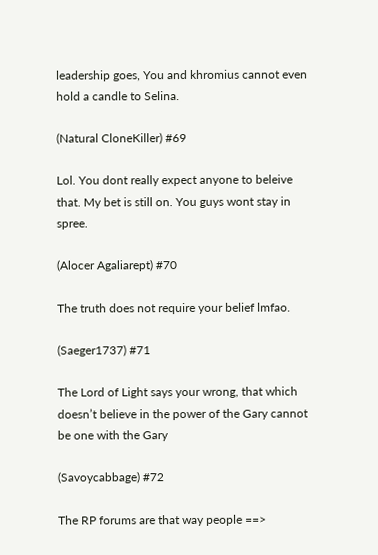leadership goes, You and khromius cannot even hold a candle to Selina.

(Natural CloneKiller) #69

Lol. You dont really expect anyone to beleive that. My bet is still on. You guys wont stay in spree.

(Alocer Agaliarept) #70

The truth does not require your belief lmfao.

(Saeger1737) #71

The Lord of Light says your wrong, that which doesn’t believe in the power of the Gary cannot be one with the Gary

(Savoycabbage) #72

The RP forums are that way people ==>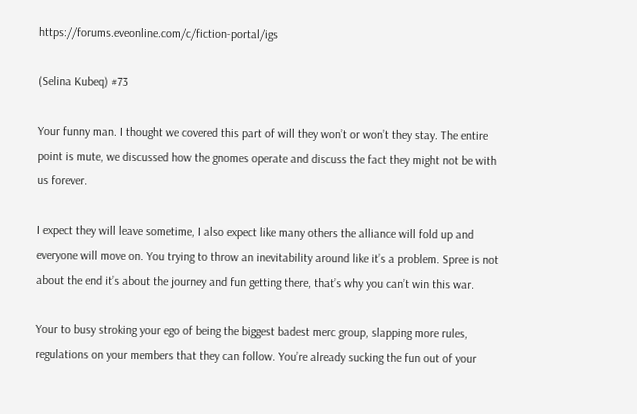https://forums.eveonline.com/c/fiction-portal/igs

(Selina Kubeq) #73

Your funny man. I thought we covered this part of will they won’t or won’t they stay. The entire point is mute, we discussed how the gnomes operate and discuss the fact they might not be with us forever.

I expect they will leave sometime, I also expect like many others the alliance will fold up and everyone will move on. You trying to throw an inevitability around like it’s a problem. Spree is not about the end it’s about the journey and fun getting there, that’s why you can’t win this war.

Your to busy stroking your ego of being the biggest badest merc group, slapping more rules, regulations on your members that they can follow. You’re already sucking the fun out of your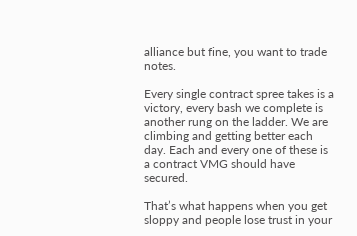alliance but fine, you want to trade notes.

Every single contract spree takes is a victory, every bash we complete is another rung on the ladder. We are climbing and getting better each day. Each and every one of these is a contract VMG should have secured.

That’s what happens when you get sloppy and people lose trust in your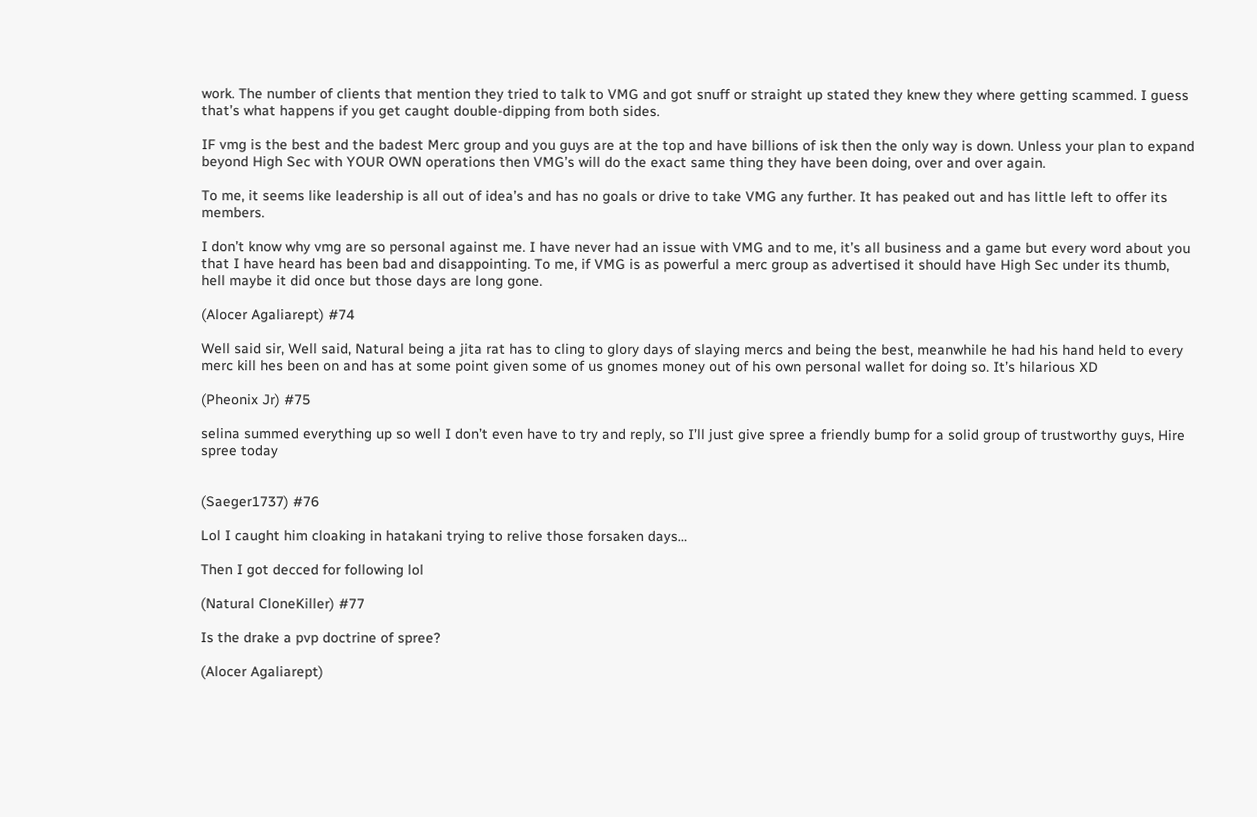work. The number of clients that mention they tried to talk to VMG and got snuff or straight up stated they knew they where getting scammed. I guess that’s what happens if you get caught double-dipping from both sides.

IF vmg is the best and the badest Merc group and you guys are at the top and have billions of isk then the only way is down. Unless your plan to expand beyond High Sec with YOUR OWN operations then VMG’s will do the exact same thing they have been doing, over and over again.

To me, it seems like leadership is all out of idea’s and has no goals or drive to take VMG any further. It has peaked out and has little left to offer its members.

I don’t know why vmg are so personal against me. I have never had an issue with VMG and to me, it’s all business and a game but every word about you that I have heard has been bad and disappointing. To me, if VMG is as powerful a merc group as advertised it should have High Sec under its thumb, hell maybe it did once but those days are long gone.

(Alocer Agaliarept) #74

Well said sir, Well said, Natural being a jita rat has to cling to glory days of slaying mercs and being the best, meanwhile he had his hand held to every merc kill hes been on and has at some point given some of us gnomes money out of his own personal wallet for doing so. It’s hilarious XD

(Pheonix Jr) #75

selina summed everything up so well I don’t even have to try and reply, so I’ll just give spree a friendly bump for a solid group of trustworthy guys, Hire spree today


(Saeger1737) #76

Lol I caught him cloaking in hatakani trying to relive those forsaken days…

Then I got decced for following lol

(Natural CloneKiller) #77

Is the drake a pvp doctrine of spree?

(Alocer Agaliarept)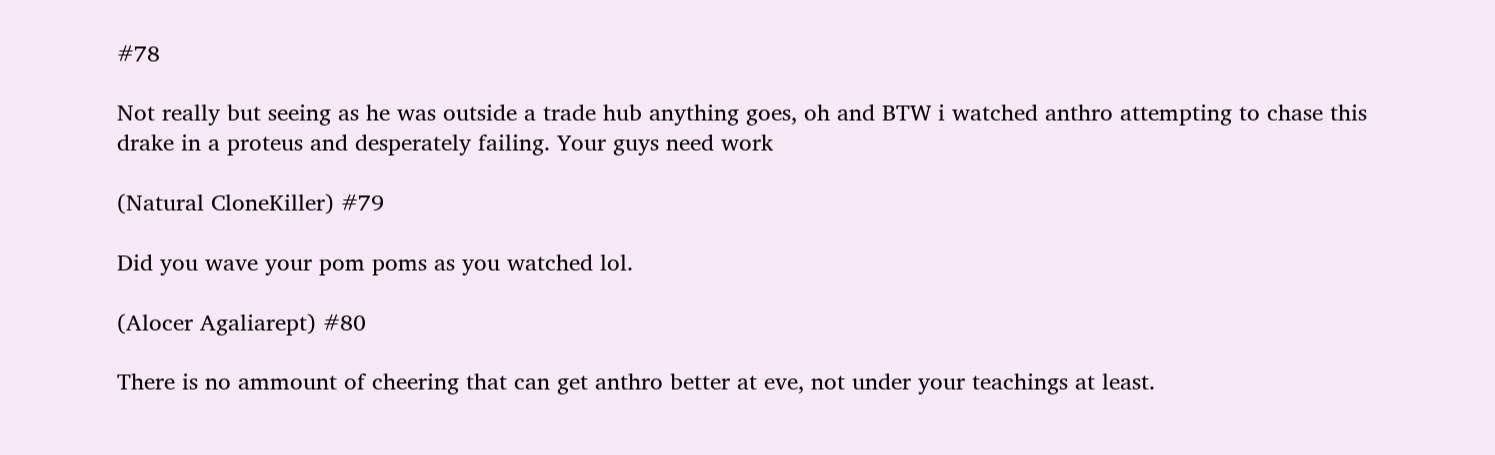#78

Not really but seeing as he was outside a trade hub anything goes, oh and BTW i watched anthro attempting to chase this drake in a proteus and desperately failing. Your guys need work

(Natural CloneKiller) #79

Did you wave your pom poms as you watched lol.

(Alocer Agaliarept) #80

There is no ammount of cheering that can get anthro better at eve, not under your teachings at least.